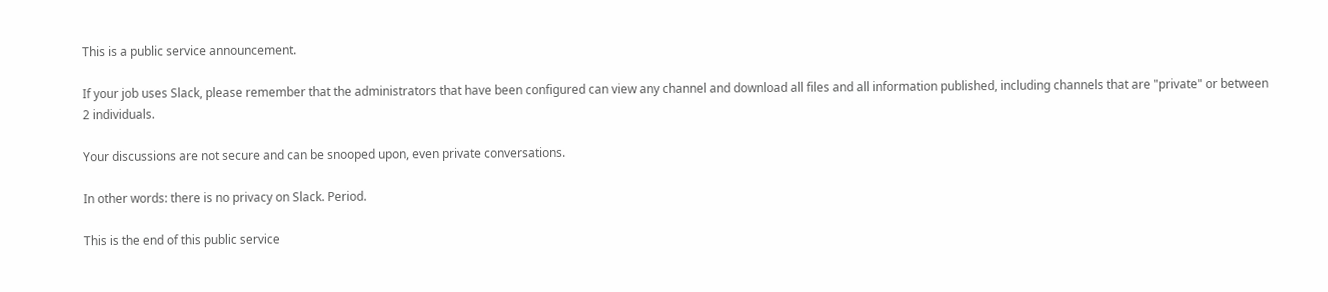This is a public service announcement.

If your job uses Slack, please remember that the administrators that have been configured can view any channel and download all files and all information published, including channels that are "private" or between 2 individuals.

Your discussions are not secure and can be snooped upon, even private conversations.

In other words: there is no privacy on Slack. Period.

This is the end of this public service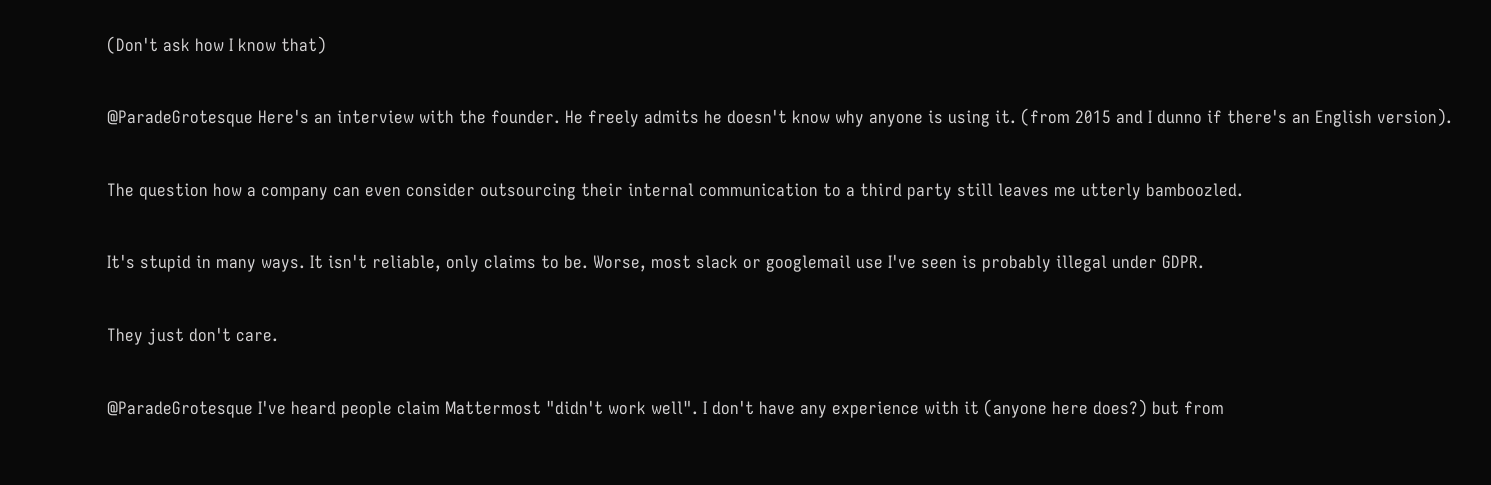(Don't ask how I know that)

@ParadeGrotesque Here's an interview with the founder. He freely admits he doesn't know why anyone is using it. (from 2015 and I dunno if there's an English version).

The question how a company can even consider outsourcing their internal communication to a third party still leaves me utterly bamboozled.

It's stupid in many ways. It isn't reliable, only claims to be. Worse, most slack or googlemail use I've seen is probably illegal under GDPR.

They just don't care.

@ParadeGrotesque I've heard people claim Mattermost "didn't work well". I don't have any experience with it (anyone here does?) but from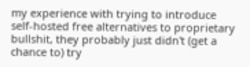my experience with trying to introduce self-hosted free alternatives to proprietary bullshit, they probably just didn't (get a chance to) try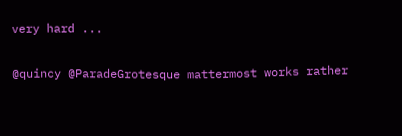very hard ...

@quincy @ParadeGrotesque mattermost works rather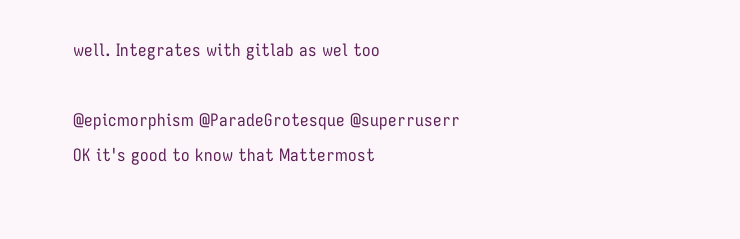well. Integrates with gitlab as wel too

@epicmorphism @ParadeGrotesque @superruserr OK it's good to know that Mattermost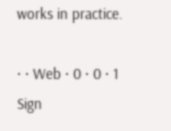works in practice.

· · Web · 0 · 0 · 1
Sign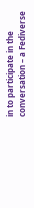in to participate in the conversation – a Fediverse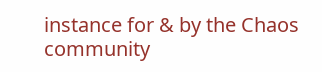instance for & by the Chaos community